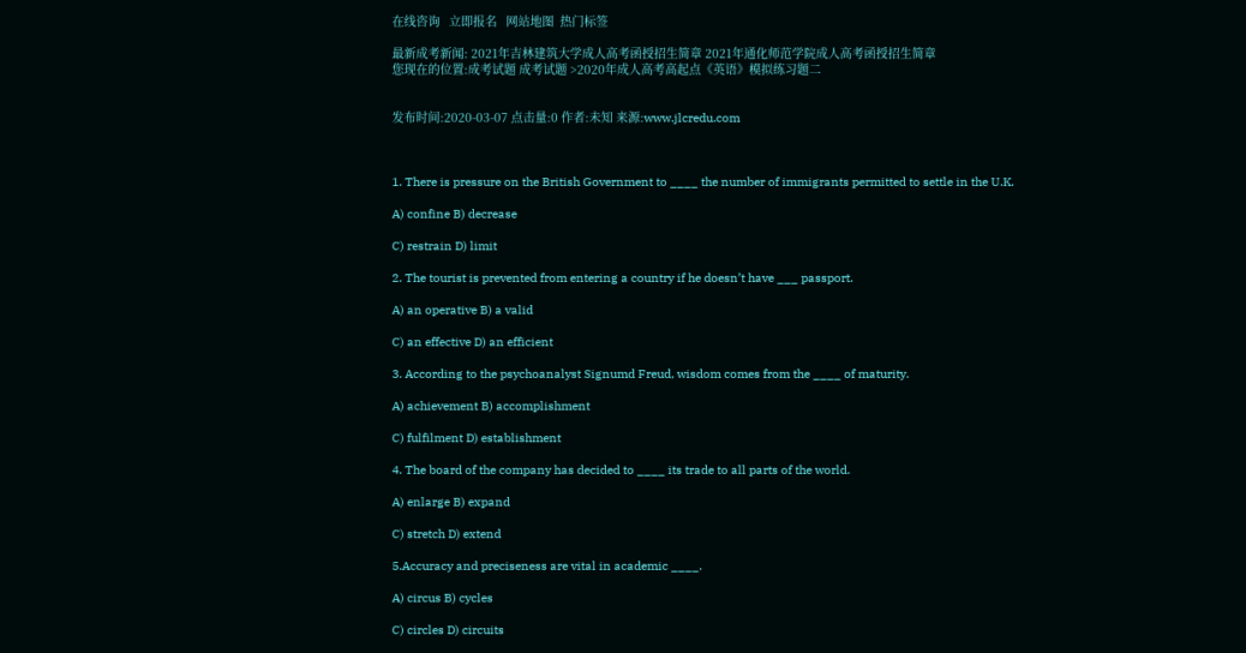在线咨询   立即报名   网站地图  热门标签

最新成考新闻: 2021年吉林建筑大学成人高考函授招生简章 2021年通化师范学院成人高考函授招生简章
您现在的位置:成考试题 成考试题 >2020年成人高考高起点《英语》模拟练习题二


发布时间:2020-03-07 点击量:0 作者:未知 来源:www.jlcredu.com



1. There is pressure on the British Government to ____ the number of immigrants permitted to settle in the U.K.

A) confine B) decrease

C) restrain D) limit

2. The tourist is prevented from entering a country if he doesn’t have ___ passport.

A) an operative B) a valid

C) an effective D) an efficient

3. According to the psychoanalyst Signumd Freud, wisdom comes from the ____ of maturity.

A) achievement B) accomplishment

C) fulfilment D) establishment

4. The board of the company has decided to ____ its trade to all parts of the world.

A) enlarge B) expand

C) stretch D) extend

5.Accuracy and preciseness are vital in academic ____.

A) circus B) cycles

C) circles D) circuits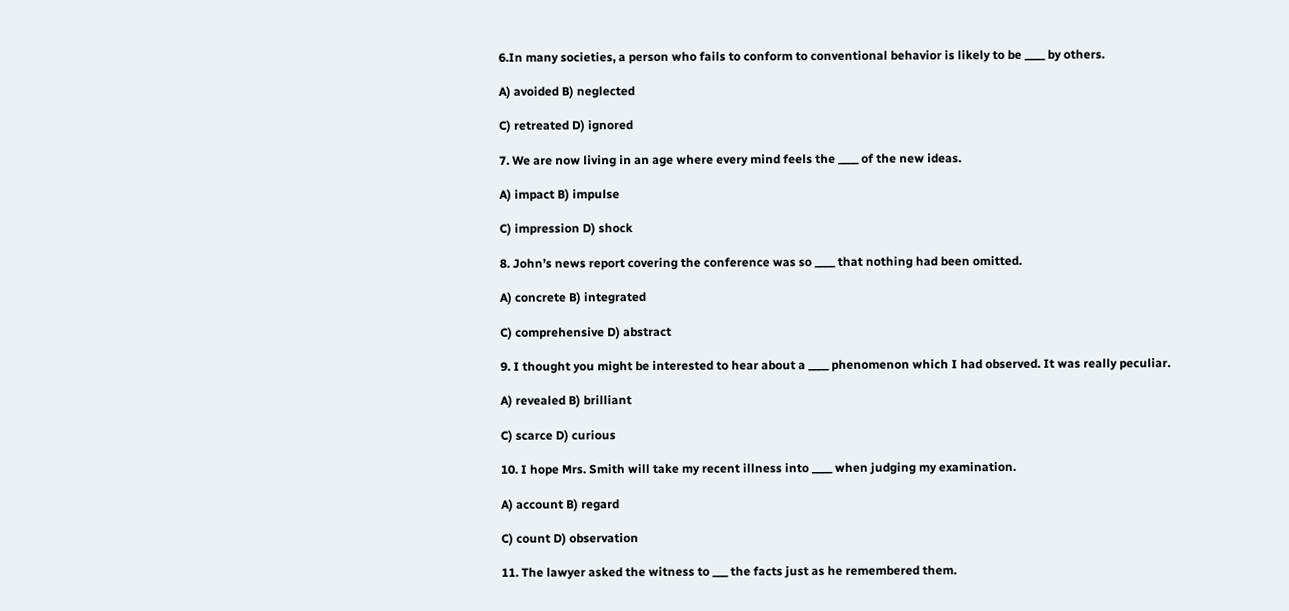6.In many societies, a person who fails to conform to conventional behavior is likely to be ____ by others.

A) avoided B) neglected

C) retreated D) ignored

7. We are now living in an age where every mind feels the ____ of the new ideas.

A) impact B) impulse

C) impression D) shock

8. John’s news report covering the conference was so ____ that nothing had been omitted.

A) concrete B) integrated

C) comprehensive D) abstract

9. I thought you might be interested to hear about a ____ phenomenon which I had observed. It was really peculiar.

A) revealed B) brilliant

C) scarce D) curious

10. I hope Mrs. Smith will take my recent illness into ____ when judging my examination.

A) account B) regard

C) count D) observation

11. The lawyer asked the witness to ___ the facts just as he remembered them.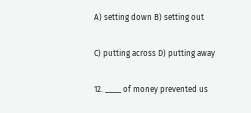A) setting down B) setting out

C) putting across D) putting away

12. ____ of money prevented us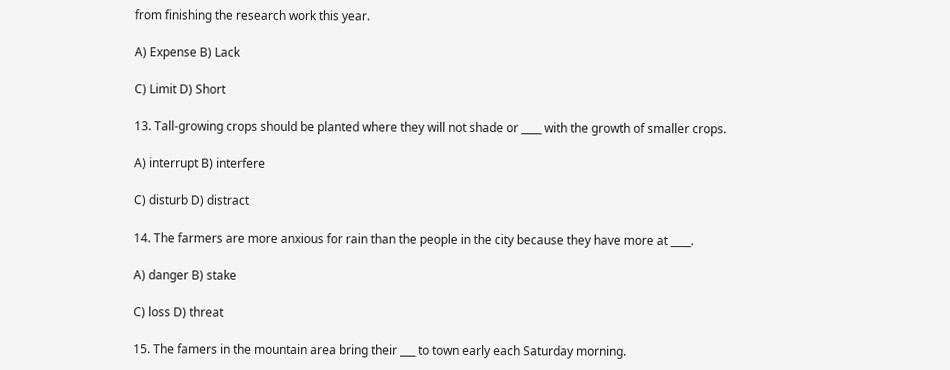from finishing the research work this year.

A) Expense B) Lack

C) Limit D) Short

13. Tall-growing crops should be planted where they will not shade or ____ with the growth of smaller crops.

A) interrupt B) interfere

C) disturb D) distract

14. The farmers are more anxious for rain than the people in the city because they have more at ____.

A) danger B) stake

C) loss D) threat

15. The famers in the mountain area bring their ___ to town early each Saturday morning.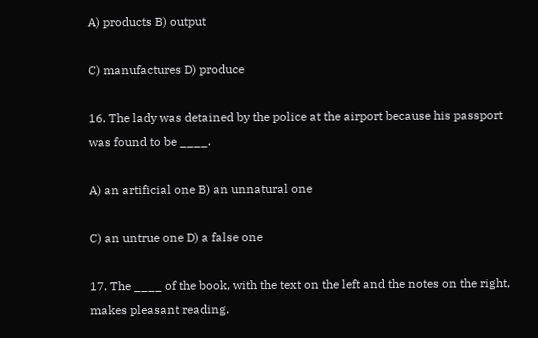A) products B) output

C) manufactures D) produce

16. The lady was detained by the police at the airport because his passport was found to be ____.

A) an artificial one B) an unnatural one

C) an untrue one D) a false one

17. The ____ of the book, with the text on the left and the notes on the right, makes pleasant reading.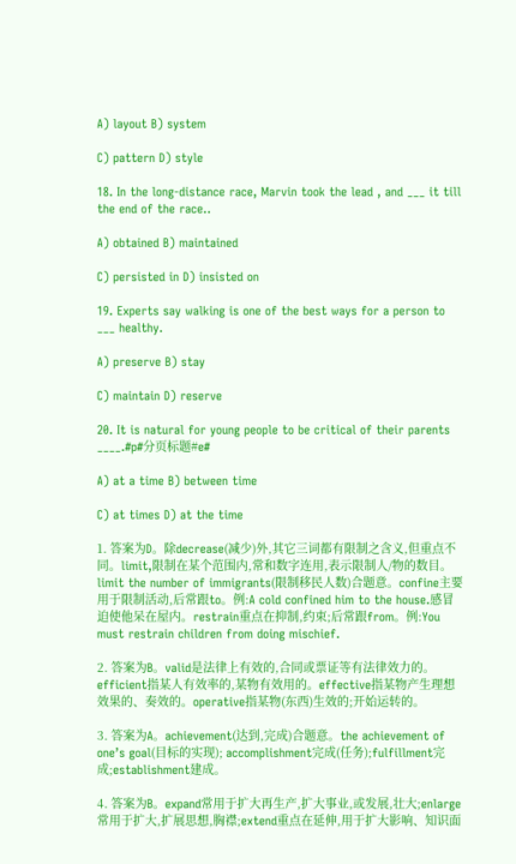A) layout B) system

C) pattern D) style

18. In the long-distance race, Marvin took the lead , and ___ it till the end of the race..

A) obtained B) maintained

C) persisted in D) insisted on

19. Experts say walking is one of the best ways for a person to ___ healthy.

A) preserve B) stay

C) maintain D) reserve

20. It is natural for young people to be critical of their parents ____.#p#分页标题#e#

A) at a time B) between time

C) at times D) at the time

1. 答案为D。除decrease(减少)外,其它三词都有限制之含义,但重点不同。limit,限制在某个范围内,常和数字连用,表示限制人/物的数目。limit the number of immigrants(限制移民人数)合题意。confine主要用于限制活动,后常跟to。例:A cold confined him to the house.感冒迫使他呆在屋内。restrain重点在抑制,约束;后常跟from。例:You must restrain children from doing mischief.

2. 答案为B。valid是法律上有效的,合同或票证等有法律效力的。efficient指某人有效率的,某物有效用的。effective指某物产生理想效果的、奏效的。operative指某物(东西)生效的;开始运转的。

3. 答案为A。achievement(达到,完成)合题意。the achievement of one’s goal(目标的实现); accomplishment完成(任务);fulfillment完成;establishment建成。

4. 答案为B。expand常用于扩大再生产,扩大事业,或发展,壮大;enlarge常用于扩大,扩展思想,胸襟;extend重点在延伸,用于扩大影响、知识面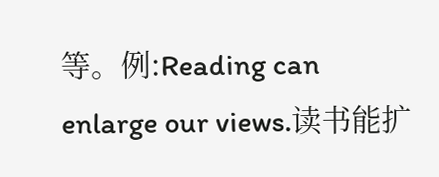等。例:Reading can enlarge our views.读书能扩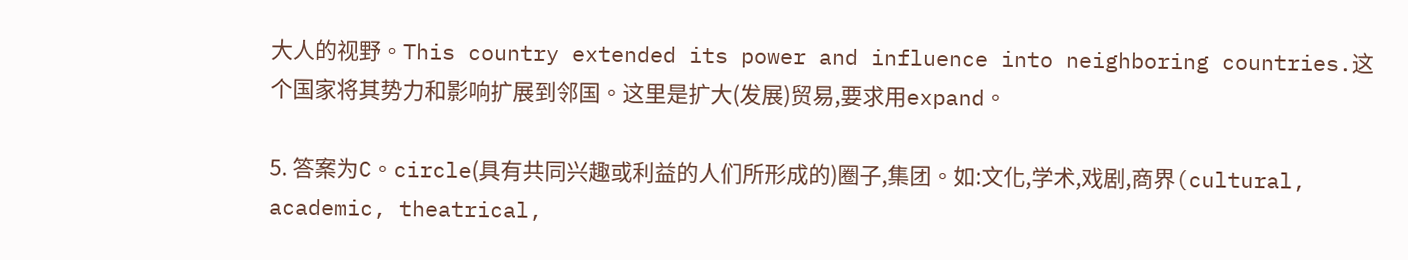大人的视野。This country extended its power and influence into neighboring countries.这个国家将其势力和影响扩展到邻国。这里是扩大(发展)贸易,要求用expand。

5. 答案为C。circle(具有共同兴趣或利益的人们所形成的)圈子,集团。如:文化,学术,戏剧,商界(cultural, academic, theatrical,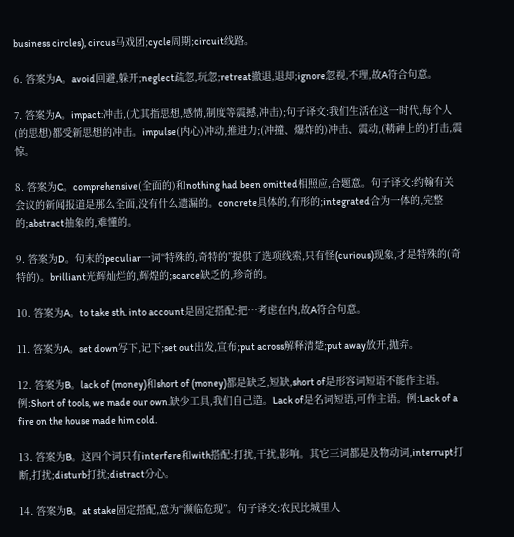business circles), circus马戏团;cycle周期;circuit线路。

6. 答案为A。avoid回避,躲开;neglect疏忽,玩忽;retreat撤退,退却;ignore忽视,不理,故A符合句意。

7. 答案为A。impact:冲击,(尤其指思想,感情,制度等震撼,冲击);句子译文:我们生活在这一时代,每个人(的思想)都受新思想的冲击。impulse(内心)冲动,推进力;(冲撞、爆炸的)冲击、震动,(精神上的)打击,震惊。

8. 答案为C。comprehensive(全面的)和nothing had been omitted相照应,合题意。句子译文:约翰有关会议的新闻报道是那么全面,没有什么遗漏的。concrete具体的,有形的;integrated合为一体的,完整的;abstract抽象的,难懂的。

9. 答案为D。句末的peculiar一词“特殊的,奇特的”提供了选项线索,只有怪(curious)现象,才是特殊的(奇特的)。brilliant光辉灿烂的,辉煌的;scarce缺乏的,珍奇的。

10. 答案为A。to take sth. into account是固定搭配:把…考虑在内,故A符合句意。

11. 答案为A。set down写下,记下;set out出发,宣布;put across解释清楚;put away放开,抛弃。

12. 答案为B。lack of (money)和short of (money)都是缺乏,短缺,short of是形容词短语不能作主语。例:Short of tools, we made our own.缺少工具,我们自己造。Lack of是名词短语,可作主语。例:Lack of a fire on the house made him cold.

13. 答案为B。这四个词只有interfere和with搭配:打扰,干扰,影响。其它三词都是及物动词,interrupt打断,打扰;disturb打扰;distract分心。

14. 答案为B。at stake固定搭配,意为“濒临危现”。句子译文:农民比城里人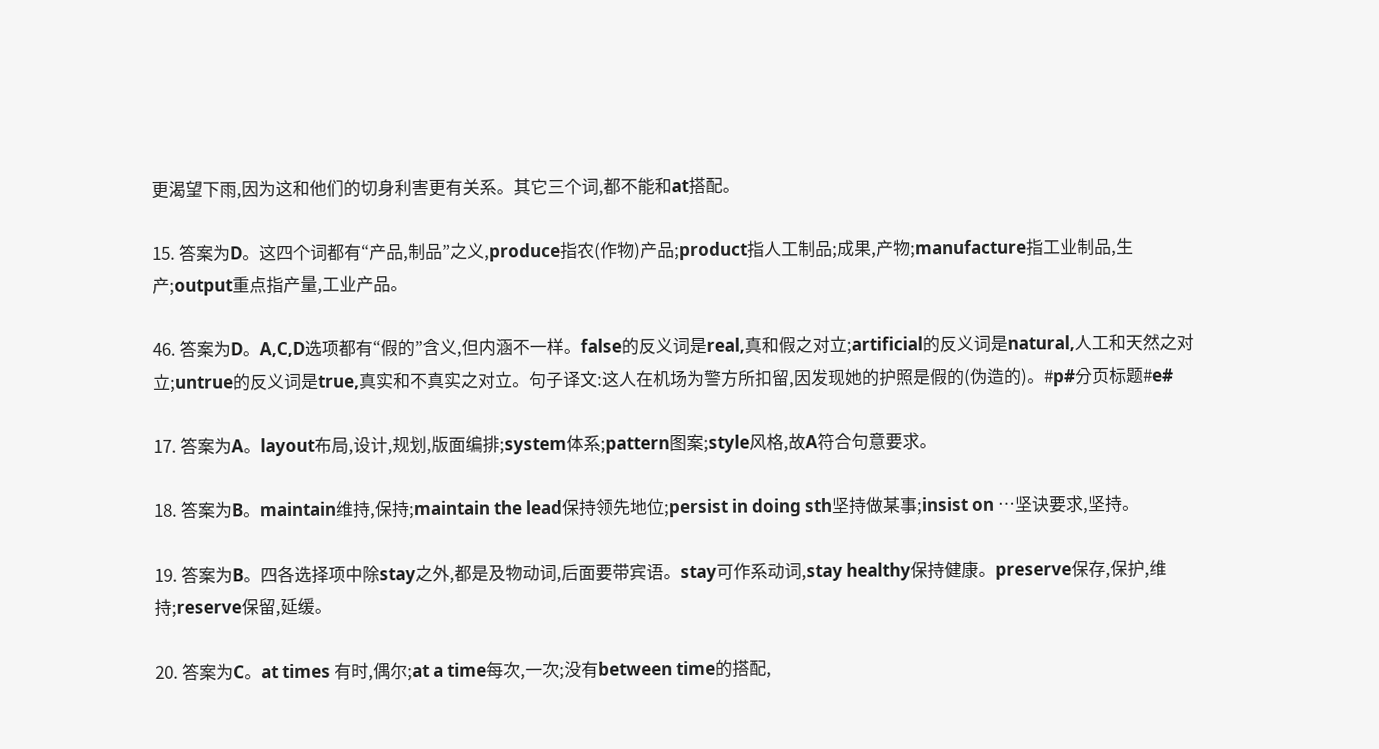更渴望下雨,因为这和他们的切身利害更有关系。其它三个词,都不能和at搭配。

15. 答案为D。这四个词都有“产品,制品”之义,produce指农(作物)产品;product指人工制品;成果,产物;manufacture指工业制品,生产;output重点指产量,工业产品。

46. 答案为D。A,C,D选项都有“假的”含义,但内涵不一样。false的反义词是real,真和假之对立;artificial的反义词是natural,人工和天然之对立;untrue的反义词是true,真实和不真实之对立。句子译文:这人在机场为警方所扣留,因发现她的护照是假的(伪造的)。#p#分页标题#e#

17. 答案为A。layout布局,设计,规划,版面编排;system体系;pattern图案;style风格,故A符合句意要求。

18. 答案为B。maintain维持,保持;maintain the lead保持领先地位;persist in doing sth坚持做某事;insist on …坚诀要求,坚持。

19. 答案为B。四各选择项中除stay之外,都是及物动词,后面要带宾语。stay可作系动词,stay healthy保持健康。preserve保存,保护,维持;reserve保留,延缓。

20. 答案为C。at times 有时,偶尔;at a time每次,一次;没有between time的搭配,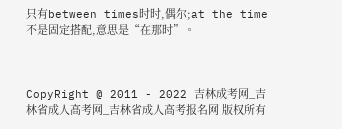只有between times时时,偶尔;at the time不是固定搭配,意思是“在那时”。



CopyRight @ 2011 - 2022 吉林成考网_吉林省成人高考网_吉林省成人高考报名网 版权所有